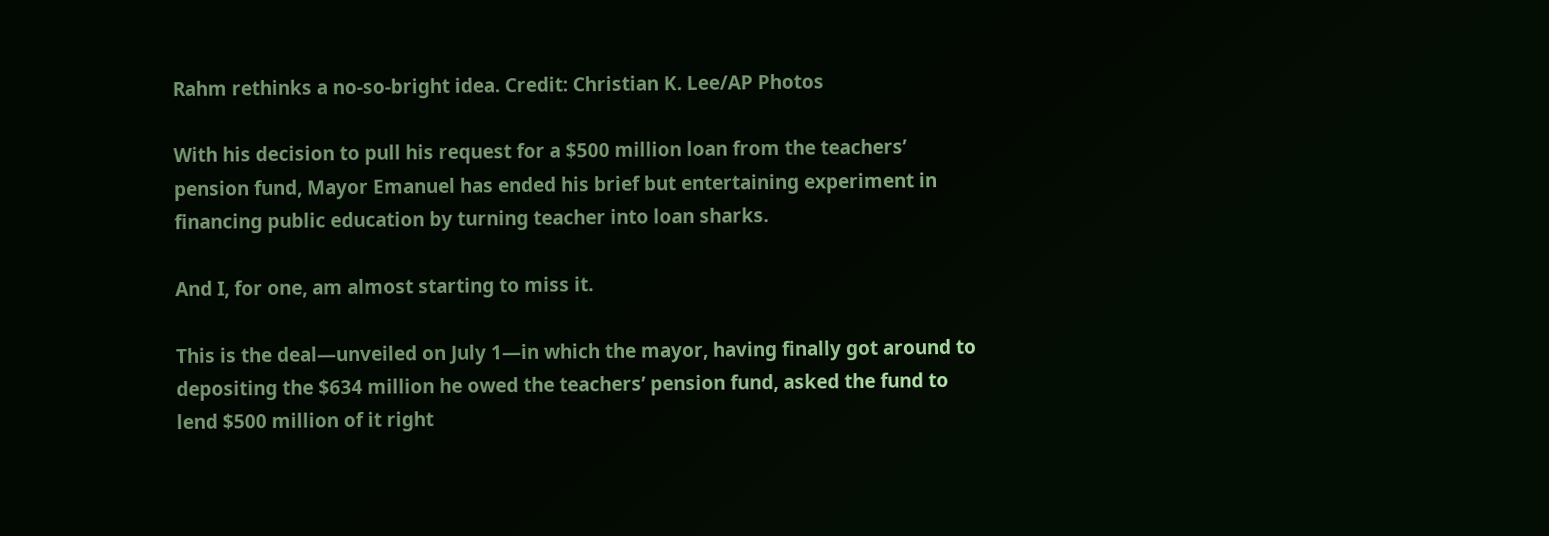Rahm rethinks a no-so-bright idea. Credit: Christian K. Lee/AP Photos

With his decision to pull his request for a $500 million loan from the teachers’ pension fund, Mayor Emanuel has ended his brief but entertaining experiment in financing public education by turning teacher into loan sharks.

And I, for one, am almost starting to miss it.

This is the deal—unveiled on July 1—in which the mayor, having finally got around to depositing the $634 million he owed the teachers’ pension fund, asked the fund to lend $500 million of it right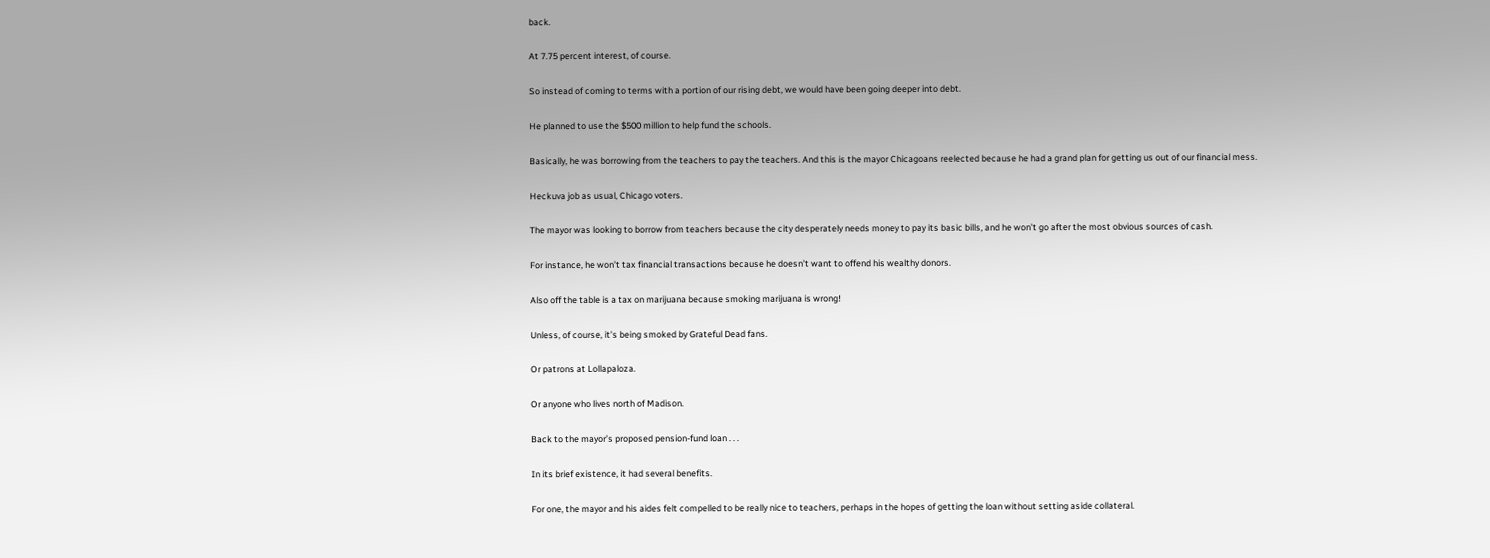back.

At 7.75 percent interest, of course.

So instead of coming to terms with a portion of our rising debt, we would have been going deeper into debt.

He planned to use the $500 million to help fund the schools.

Basically, he was borrowing from the teachers to pay the teachers. And this is the mayor Chicagoans reelected because he had a grand plan for getting us out of our financial mess.

Heckuva job as usual, Chicago voters.

The mayor was looking to borrow from teachers because the city desperately needs money to pay its basic bills, and he won’t go after the most obvious sources of cash.

For instance, he won’t tax financial transactions because he doesn’t want to offend his wealthy donors.

Also off the table is a tax on marijuana because smoking marijuana is wrong!

Unless, of course, it’s being smoked by Grateful Dead fans.

Or patrons at Lollapaloza.

Or anyone who lives north of Madison.

Back to the mayor’s proposed pension-fund loan . . .

In its brief existence, it had several benefits.

For one, the mayor and his aides felt compelled to be really nice to teachers, perhaps in the hopes of getting the loan without setting aside collateral.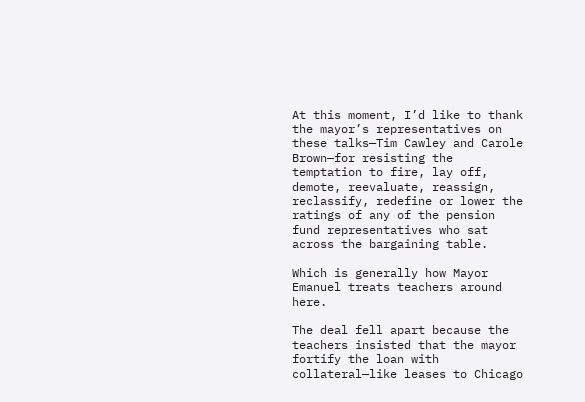At this moment, I’d like to thank the mayor’s representatives on these talks—Tim Cawley and Carole Brown—for resisting the temptation to fire, lay off, demote, reevaluate, reassign, reclassify, redefine or lower the ratings of any of the pension fund representatives who sat across the bargaining table.

Which is generally how Mayor Emanuel treats teachers around here.

The deal fell apart because the teachers insisted that the mayor fortify the loan with collateral—like leases to Chicago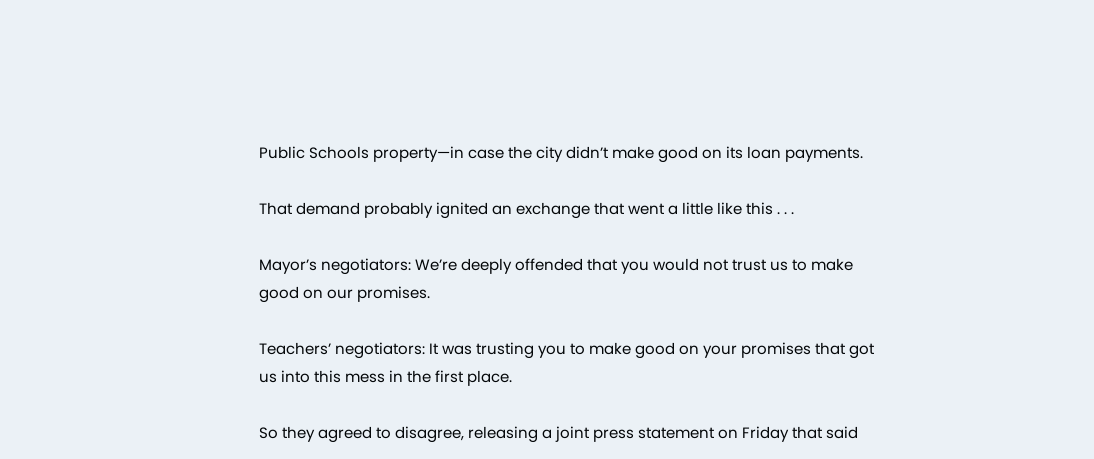Public Schools property—in case the city didn’t make good on its loan payments.

That demand probably ignited an exchange that went a little like this . . .

Mayor’s negotiators: We’re deeply offended that you would not trust us to make good on our promises.

Teachers’ negotiators: It was trusting you to make good on your promises that got us into this mess in the first place.

So they agreed to disagree, releasing a joint press statement on Friday that said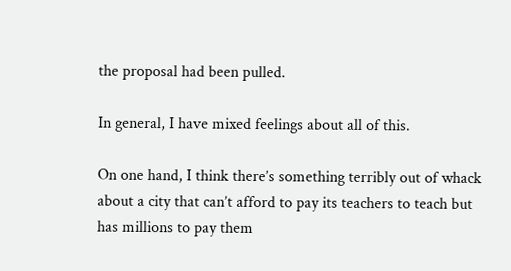the proposal had been pulled.

In general, I have mixed feelings about all of this.

On one hand, I think there’s something terribly out of whack about a city that can’t afford to pay its teachers to teach but has millions to pay them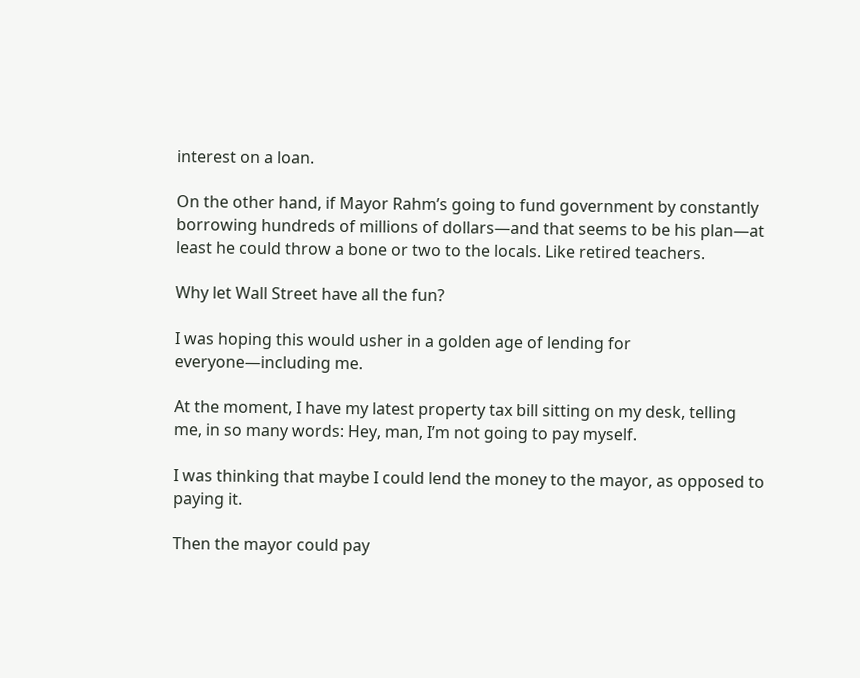interest on a loan.

On the other hand, if Mayor Rahm’s going to fund government by constantly borrowing hundreds of millions of dollars—and that seems to be his plan—at least he could throw a bone or two to the locals. Like retired teachers.

Why let Wall Street have all the fun?

I was hoping this would usher in a golden age of lending for everyone—including me.

At the moment, I have my latest property tax bill sitting on my desk, telling me, in so many words: Hey, man, I’m not going to pay myself.

I was thinking that maybe I could lend the money to the mayor, as opposed to paying it.

Then the mayor could pay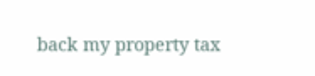back my property tax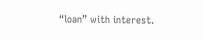“loan” with interest.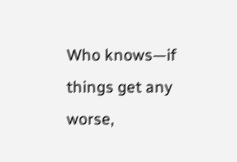Who knows—if things get any worse,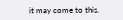it may come to this.